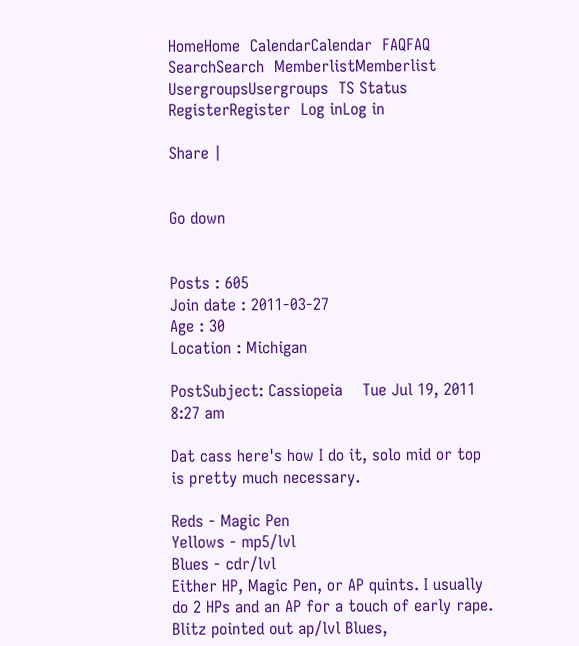HomeHome  CalendarCalendar  FAQFAQ  SearchSearch  MemberlistMemberlist  UsergroupsUsergroups  TS Status  RegisterRegister  Log inLog in

Share |


Go down


Posts : 605
Join date : 2011-03-27
Age : 30
Location : Michigan

PostSubject: Cassiopeia    Tue Jul 19, 2011 8:27 am

Dat cass here's how I do it, solo mid or top is pretty much necessary.

Reds - Magic Pen
Yellows - mp5/lvl
Blues - cdr/lvl
Either HP, Magic Pen, or AP quints. I usually do 2 HPs and an AP for a touch of early rape.
Blitz pointed out ap/lvl Blues,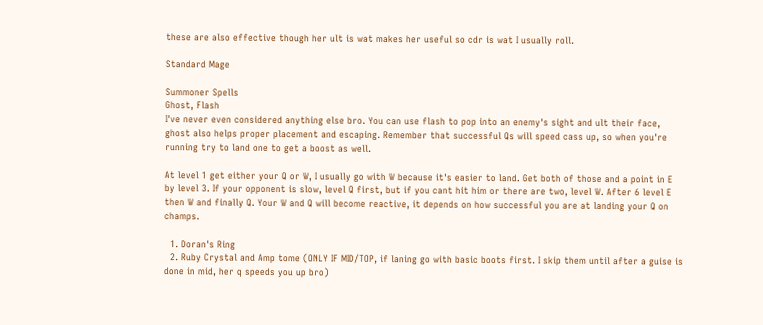these are also effective though her ult is wat makes her useful so cdr is wat I usually roll.

Standard Mage

Summoner Spells
Ghost, Flash
I've never even considered anything else bro. You can use flash to pop into an enemy's sight and ult their face, ghost also helps proper placement and escaping. Remember that successful Qs will speed cass up, so when you're running try to land one to get a boost as well.

At level 1 get either your Q or W, I usually go with W because it's easier to land. Get both of those and a point in E by level 3. If your opponent is slow, level Q first, but if you cant hit him or there are two, level W. After 6 level E then W and finally Q. Your W and Q will become reactive, it depends on how successful you are at landing your Q on champs.

  1. Doran's Ring
  2. Ruby Crystal and Amp tome (ONLY IF MID/TOP, if laning go with basic boots first. I skip them until after a guise is done in mid, her q speeds you up bro)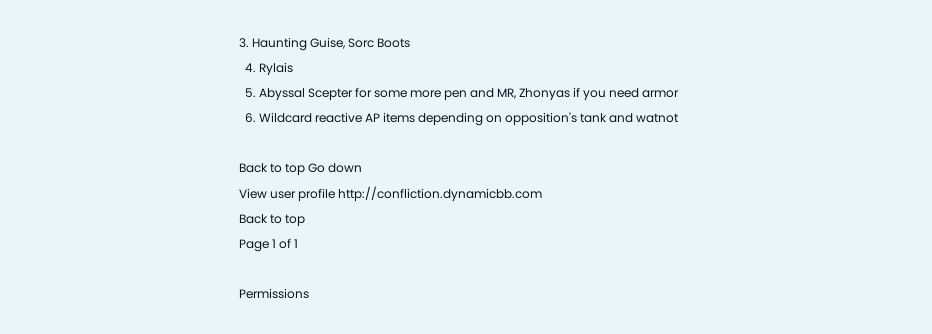3. Haunting Guise, Sorc Boots
  4. Rylais
  5. Abyssal Scepter for some more pen and MR, Zhonyas if you need armor
  6. Wildcard reactive AP items depending on opposition's tank and watnot

Back to top Go down
View user profile http://confliction.dynamicbb.com
Back to top
Page 1 of 1

Permissions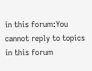in this forum:You cannot reply to topics in this forum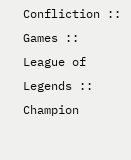Confliction :: Games :: League of Legends :: Champion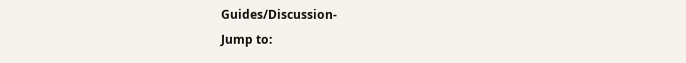Guides/Discussion-
Jump to: